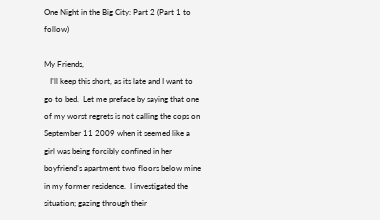One Night in the Big City: Part 2 (Part 1 to follow)

My Friends,
   I’ll keep this short, as its late and I want to go to bed.  Let me preface by saying that one of my worst regrets is not calling the cops on September 11 2009 when it seemed like a girl was being forcibly confined in her boyfriend’s apartment two floors below mine in my former residence.  I investigated the situation; gazing through their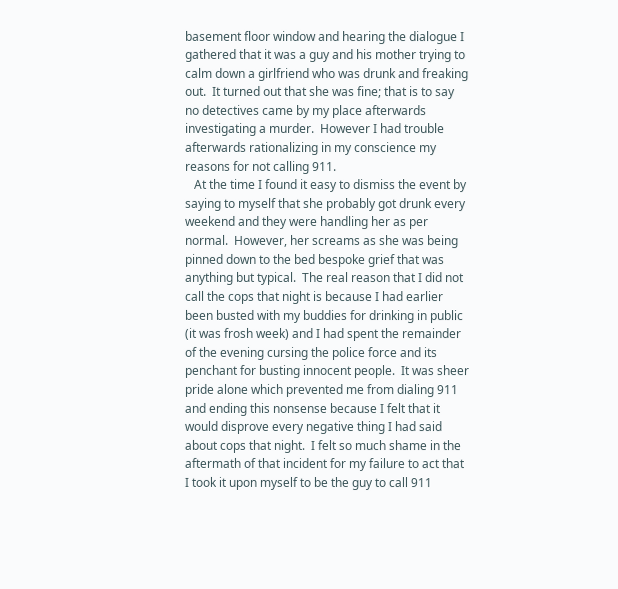basement floor window and hearing the dialogue I gathered that it was a guy and his mother trying to calm down a girlfriend who was drunk and freaking out.  It turned out that she was fine; that is to say no detectives came by my place afterwards investigating a murder.  However I had trouble afterwards rationalizing in my conscience my reasons for not calling 911.
   At the time I found it easy to dismiss the event by saying to myself that she probably got drunk every weekend and they were handling her as per normal.  However, her screams as she was being pinned down to the bed bespoke grief that was anything but typical.  The real reason that I did not call the cops that night is because I had earlier been busted with my buddies for drinking in public (it was frosh week) and I had spent the remainder of the evening cursing the police force and its penchant for busting innocent people.  It was sheer pride alone which prevented me from dialing 911 and ending this nonsense because I felt that it would disprove every negative thing I had said about cops that night.  I felt so much shame in the aftermath of that incident for my failure to act that I took it upon myself to be the guy to call 911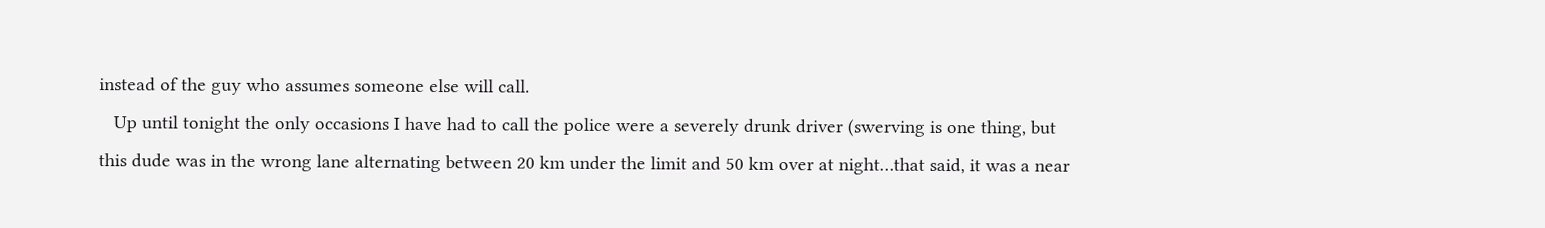instead of the guy who assumes someone else will call.
   Up until tonight the only occasions I have had to call the police were a severely drunk driver (swerving is one thing, but this dude was in the wrong lane alternating between 20 km under the limit and 50 km over at night…that said, it was a near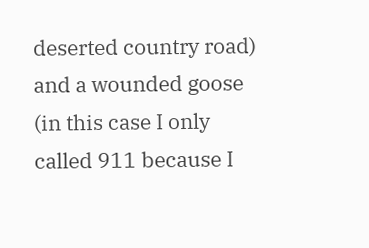deserted country road) and a wounded goose (in this case I only called 911 because I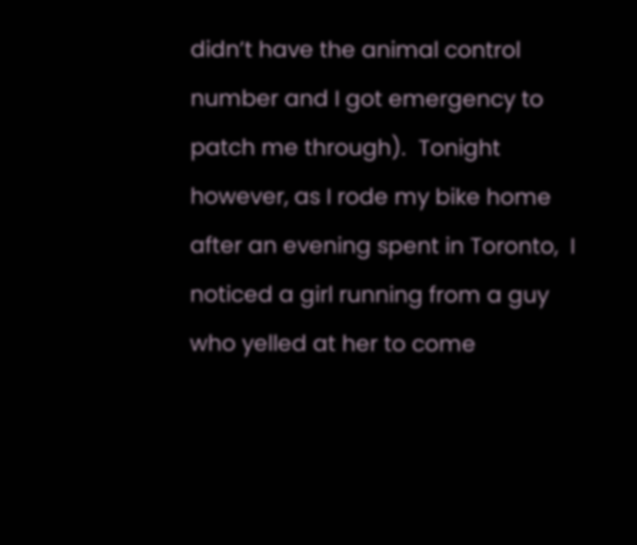didn’t have the animal control number and I got emergency to patch me through).  Tonight however, as I rode my bike home after an evening spent in Toronto,  I noticed a girl running from a guy who yelled at her to come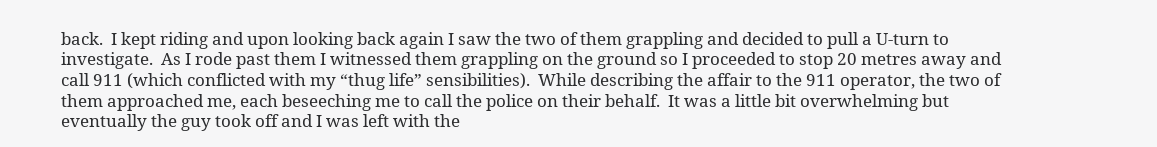back.  I kept riding and upon looking back again I saw the two of them grappling and decided to pull a U-turn to investigate.  As I rode past them I witnessed them grappling on the ground so I proceeded to stop 20 metres away and call 911 (which conflicted with my “thug life” sensibilities).  While describing the affair to the 911 operator, the two of them approached me, each beseeching me to call the police on their behalf.  It was a little bit overwhelming but eventually the guy took off and I was left with the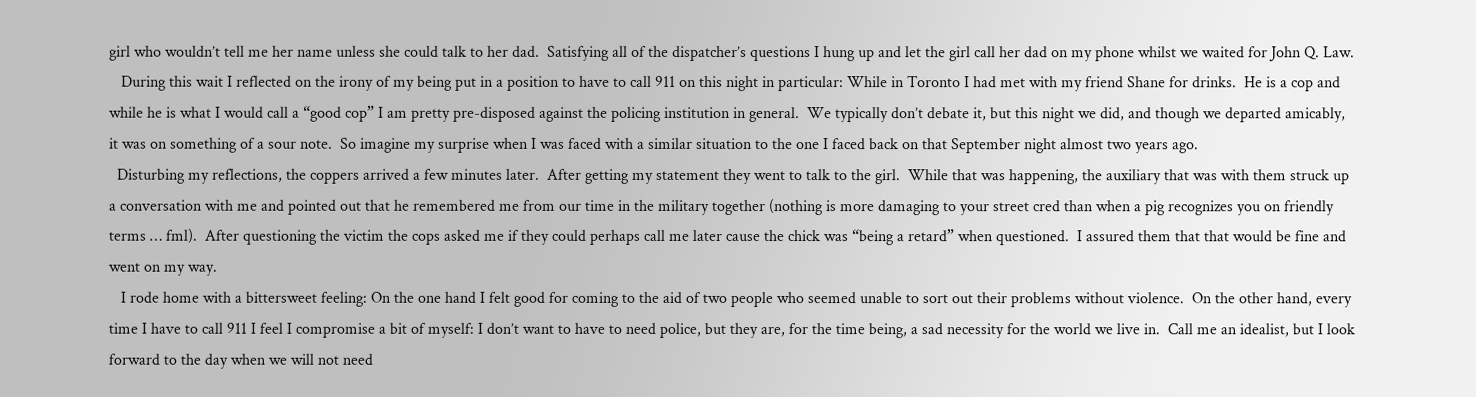girl who wouldn’t tell me her name unless she could talk to her dad.  Satisfying all of the dispatcher’s questions I hung up and let the girl call her dad on my phone whilst we waited for John Q. Law.
   During this wait I reflected on the irony of my being put in a position to have to call 911 on this night in particular: While in Toronto I had met with my friend Shane for drinks.  He is a cop and while he is what I would call a “good cop” I am pretty pre-disposed against the policing institution in general.  We typically don’t debate it, but this night we did, and though we departed amicably, it was on something of a sour note.  So imagine my surprise when I was faced with a similar situation to the one I faced back on that September night almost two years ago.
  Disturbing my reflections, the coppers arrived a few minutes later.  After getting my statement they went to talk to the girl.  While that was happening, the auxiliary that was with them struck up a conversation with me and pointed out that he remembered me from our time in the military together (nothing is more damaging to your street cred than when a pig recognizes you on friendly terms … fml).  After questioning the victim the cops asked me if they could perhaps call me later cause the chick was “being a retard” when questioned.  I assured them that that would be fine and went on my way.
   I rode home with a bittersweet feeling: On the one hand I felt good for coming to the aid of two people who seemed unable to sort out their problems without violence.  On the other hand, every time I have to call 911 I feel I compromise a bit of myself: I don’t want to have to need police, but they are, for the time being, a sad necessity for the world we live in.  Call me an idealist, but I look forward to the day when we will not need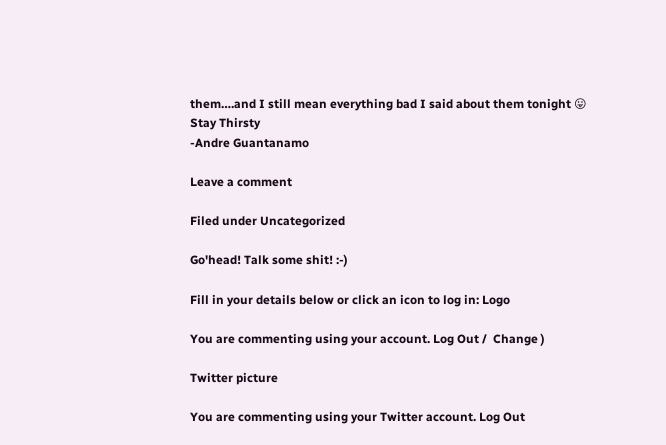them….and I still mean everything bad I said about them tonight 😛
Stay Thirsty
-Andre Guantanamo

Leave a comment

Filed under Uncategorized

Go'head! Talk some shit! :-)

Fill in your details below or click an icon to log in: Logo

You are commenting using your account. Log Out /  Change )

Twitter picture

You are commenting using your Twitter account. Log Out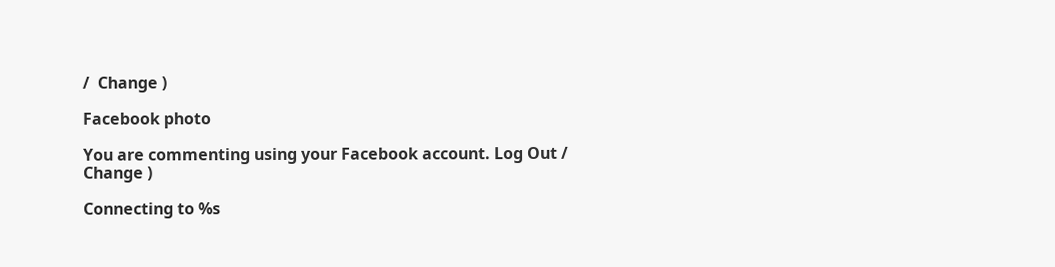/  Change )

Facebook photo

You are commenting using your Facebook account. Log Out /  Change )

Connecting to %s